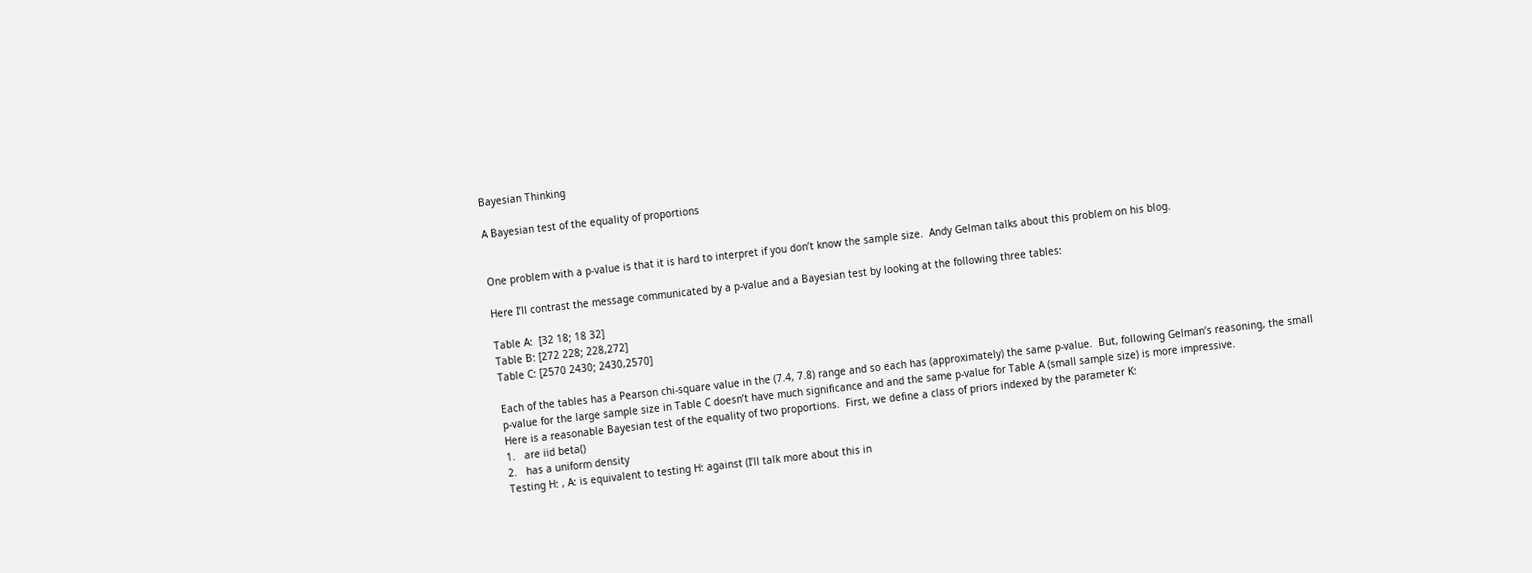Bayesian Thinking

A Bayesian test of the equality of proportions


One problem with a p-value is that it is hard to interpret if you don’t know the sample size.  Andy Gelman talks about this problem on his blog.

Here I’ll contrast the message communicated by a p-value and a Bayesian test by looking at the following three tables:

Table A:  [32 18; 18 32]
Table B: [272 228; 228,272]
Table C: [2570 2430; 2430,2570]

Each of the tables has a Pearson chi-square value in the (7.4, 7.8) range and so each has (approximately) the same p-value.  But, following Gelman’s reasoning, the small p-value for the large sample size in Table C doesn’t have much significance and and the same p-value for Table A (small sample size) is more impressive.
Here is a reasonable Bayesian test of the equality of two proportions.  First, we define a class of priors indexed by the parameter K:
1.   are iid beta()
2.   has a uniform density
Testing H: , A: is equivalent to testing H: against (I’ll talk more about this in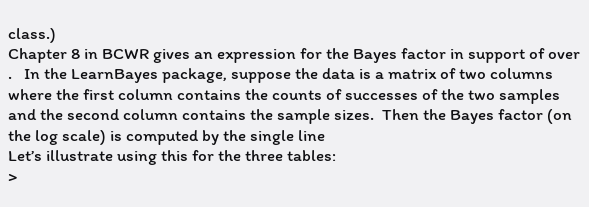class.)
Chapter 8 in BCWR gives an expression for the Bayes factor in support of over .   In the LearnBayes package, suppose the data is a matrix of two columns where the first column contains the counts of successes of the two samples and the second column contains the sample sizes.  Then the Bayes factor (on the log scale) is computed by the single line
Let’s illustrate using this for the three tables:
>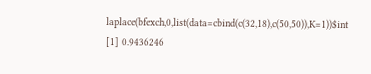laplace(bfexch,0,list(data=cbind(c(32,18),c(50,50)),K=1))$int
[1] 0.9436246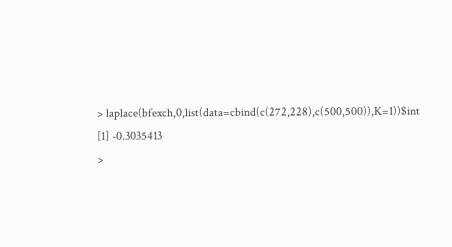> laplace(bfexch,0,list(data=cbind(c(272,228),c(500,500)),K=1))$int
[1] -0.3035413
>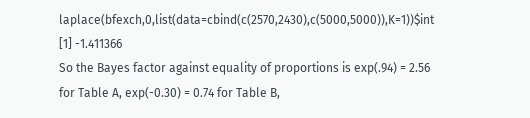laplace(bfexch,0,list(data=cbind(c(2570,2430),c(5000,5000)),K=1))$int
[1] -1.411366
So the Bayes factor against equality of proportions is exp(.94) = 2.56 for Table A, exp(-0.30) = 0.74 for Table B,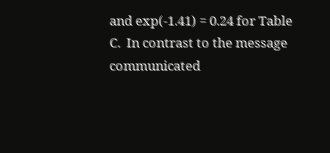and exp(-1.41) = 0.24 for Table C.  In contrast to the message communicated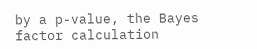by a p-value, the Bayes factor calculation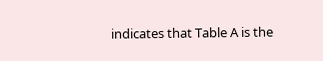indicates that Table A is the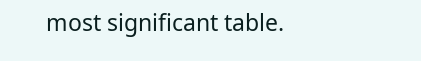most significant table.